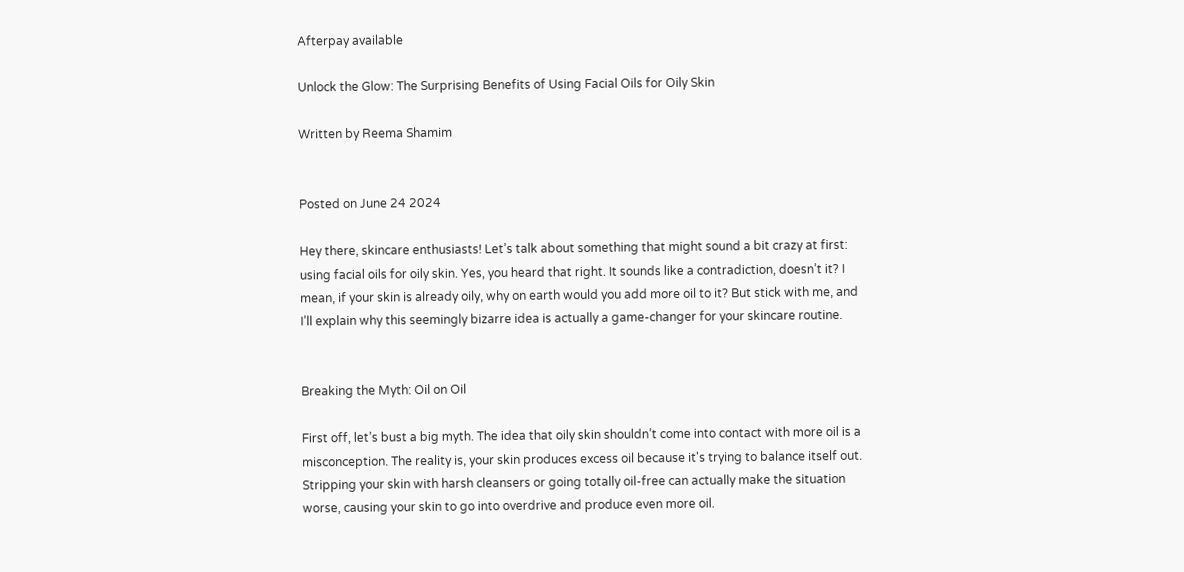Afterpay available

Unlock the Glow: The Surprising Benefits of Using Facial Oils for Oily Skin

Written by Reema Shamim


Posted on June 24 2024

Hey there, skincare enthusiasts! Let’s talk about something that might sound a bit crazy at first: using facial oils for oily skin. Yes, you heard that right. It sounds like a contradiction, doesn’t it? I mean, if your skin is already oily, why on earth would you add more oil to it? But stick with me, and I’ll explain why this seemingly bizarre idea is actually a game-changer for your skincare routine.


Breaking the Myth: Oil on Oil

First off, let’s bust a big myth. The idea that oily skin shouldn’t come into contact with more oil is a misconception. The reality is, your skin produces excess oil because it's trying to balance itself out. Stripping your skin with harsh cleansers or going totally oil-free can actually make the situation worse, causing your skin to go into overdrive and produce even more oil.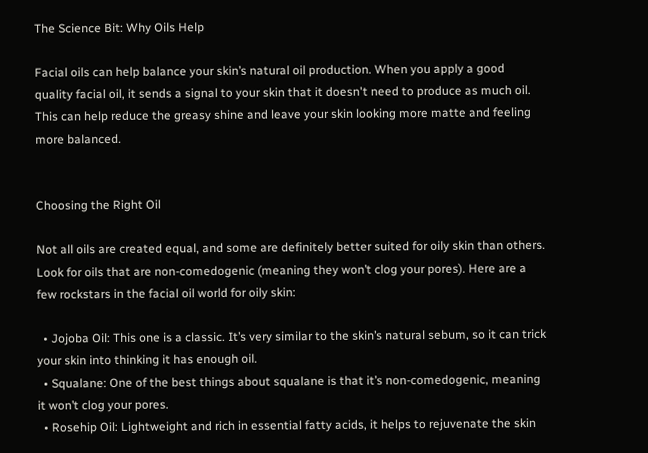The Science Bit: Why Oils Help

Facial oils can help balance your skin’s natural oil production. When you apply a good quality facial oil, it sends a signal to your skin that it doesn't need to produce as much oil. This can help reduce the greasy shine and leave your skin looking more matte and feeling more balanced.


Choosing the Right Oil

Not all oils are created equal, and some are definitely better suited for oily skin than others. Look for oils that are non-comedogenic (meaning they won’t clog your pores). Here are a few rockstars in the facial oil world for oily skin:

  • Jojoba Oil: This one is a classic. It’s very similar to the skin’s natural sebum, so it can trick your skin into thinking it has enough oil.
  • Squalane: One of the best things about squalane is that it’s non-comedogenic, meaning it won’t clog your pores.
  • Rosehip Oil: Lightweight and rich in essential fatty acids, it helps to rejuvenate the skin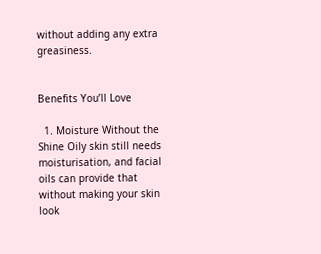without adding any extra greasiness.


Benefits You’ll Love

  1. Moisture Without the Shine Oily skin still needs moisturisation, and facial oils can provide that without making your skin look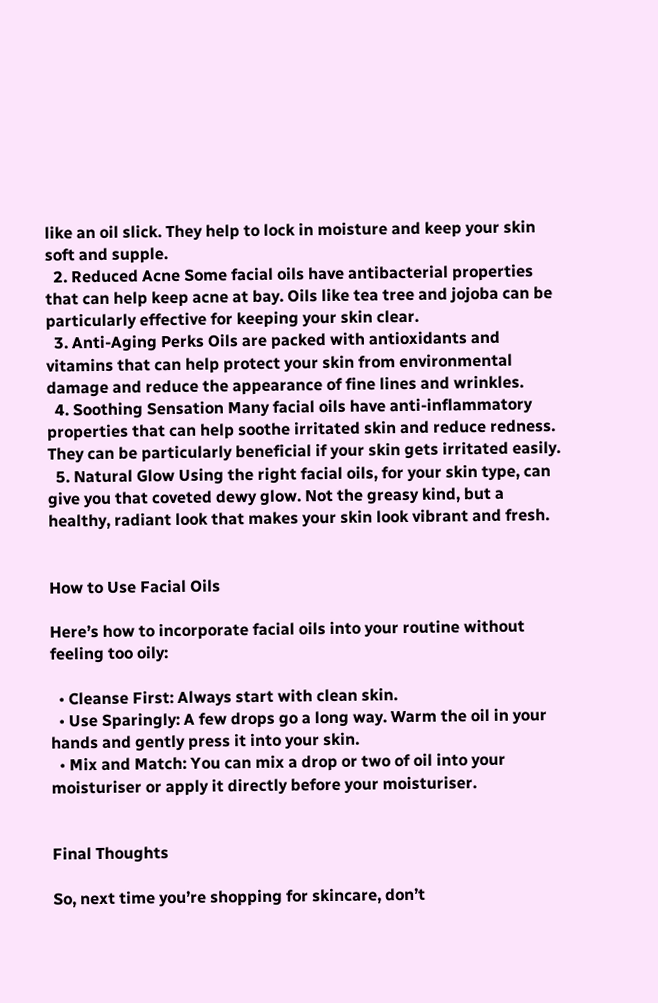like an oil slick. They help to lock in moisture and keep your skin soft and supple.
  2. Reduced Acne Some facial oils have antibacterial properties that can help keep acne at bay. Oils like tea tree and jojoba can be particularly effective for keeping your skin clear.
  3. Anti-Aging Perks Oils are packed with antioxidants and vitamins that can help protect your skin from environmental damage and reduce the appearance of fine lines and wrinkles.
  4. Soothing Sensation Many facial oils have anti-inflammatory properties that can help soothe irritated skin and reduce redness. They can be particularly beneficial if your skin gets irritated easily.
  5. Natural Glow Using the right facial oils, for your skin type, can give you that coveted dewy glow. Not the greasy kind, but a healthy, radiant look that makes your skin look vibrant and fresh.


How to Use Facial Oils

Here’s how to incorporate facial oils into your routine without feeling too oily:

  • Cleanse First: Always start with clean skin.
  • Use Sparingly: A few drops go a long way. Warm the oil in your hands and gently press it into your skin.
  • Mix and Match: You can mix a drop or two of oil into your moisturiser or apply it directly before your moisturiser.


Final Thoughts

So, next time you’re shopping for skincare, don’t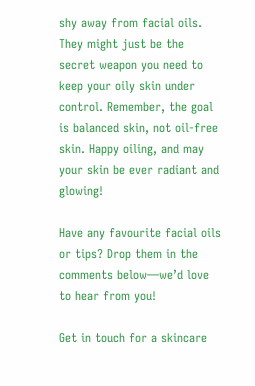shy away from facial oils. They might just be the secret weapon you need to keep your oily skin under control. Remember, the goal is balanced skin, not oil-free skin. Happy oiling, and may your skin be ever radiant and glowing!

Have any favourite facial oils or tips? Drop them in the comments below—we’d love to hear from you!

Get in touch for a skincare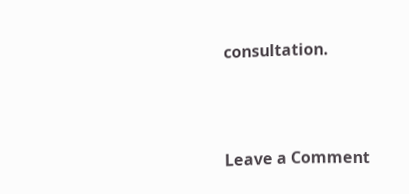consultation.



Leave a Comment